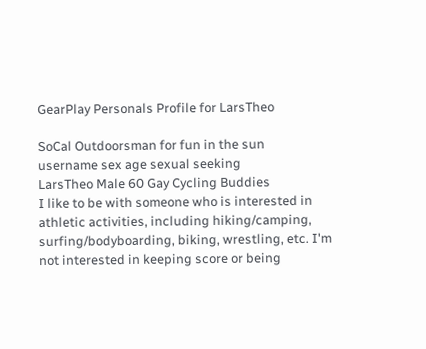GearPlay Personals Profile for LarsTheo

SoCal Outdoorsman for fun in the sun
username sex age sexual seeking
LarsTheo Male 60 Gay Cycling Buddies
I like to be with someone who is interested in athletic activities, including hiking/camping, surfing/bodyboarding, biking, wrestling, etc. I'm not interested in keeping score or being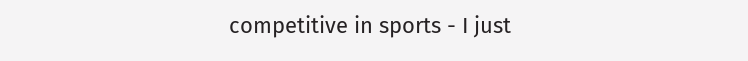competitive in sports - I just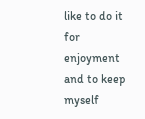like to do it for enjoyment and to keep myself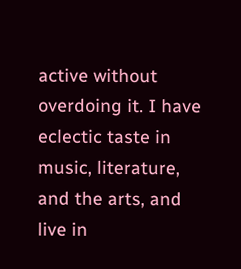active without overdoing it. I have eclectic taste in music, literature, and the arts, and live in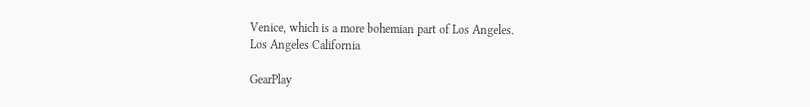Venice, which is a more bohemian part of Los Angeles.
Los Angeles California

GearPlay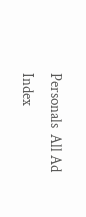Personals  All Ad Index